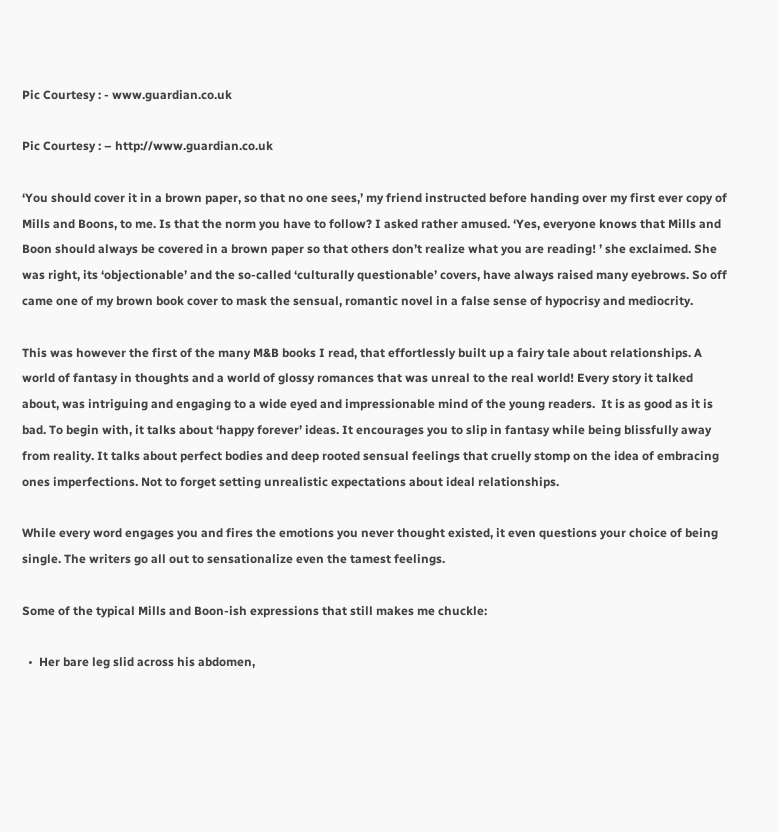Pic Courtesy : - www.guardian.co.uk

Pic Courtesy : – http://www.guardian.co.uk

‘You should cover it in a brown paper, so that no one sees,’ my friend instructed before handing over my first ever copy of Mills and Boons, to me. Is that the norm you have to follow? I asked rather amused. ‘Yes, everyone knows that Mills and Boon should always be covered in a brown paper so that others don’t realize what you are reading! ’ she exclaimed. She was right, its ‘objectionable’ and the so-called ‘culturally questionable’ covers, have always raised many eyebrows. So off came one of my brown book cover to mask the sensual, romantic novel in a false sense of hypocrisy and mediocrity.

This was however the first of the many M&B books I read, that effortlessly built up a fairy tale about relationships. A world of fantasy in thoughts and a world of glossy romances that was unreal to the real world! Every story it talked about, was intriguing and engaging to a wide eyed and impressionable mind of the young readers.  It is as good as it is bad. To begin with, it talks about ‘happy forever’ ideas. It encourages you to slip in fantasy while being blissfully away from reality. It talks about perfect bodies and deep rooted sensual feelings that cruelly stomp on the idea of embracing ones imperfections. Not to forget setting unrealistic expectations about ideal relationships.

While every word engages you and fires the emotions you never thought existed, it even questions your choice of being single. The writers go all out to sensationalize even the tamest feelings.

Some of the typical Mills and Boon-ish expressions that still makes me chuckle:

  •  Her bare leg slid across his abdomen,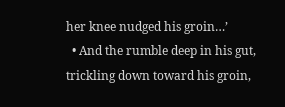her knee nudged his groin…’
  • And the rumble deep in his gut, trickling down toward his groin,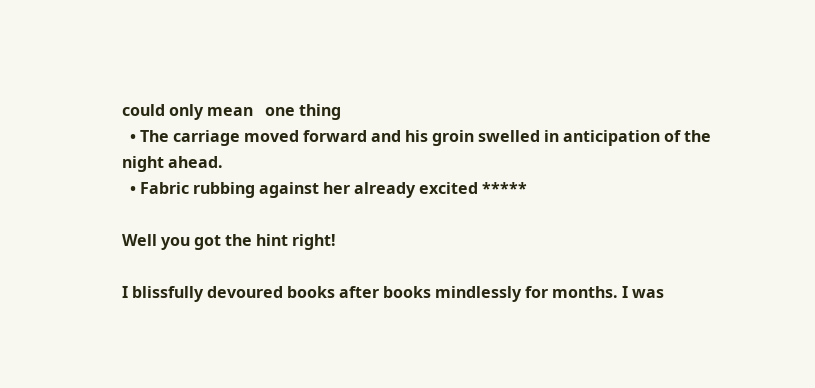could only mean   one thing
  • The carriage moved forward and his groin swelled in anticipation of the night ahead.
  • Fabric rubbing against her already excited *****

Well you got the hint right!

I blissfully devoured books after books mindlessly for months. I was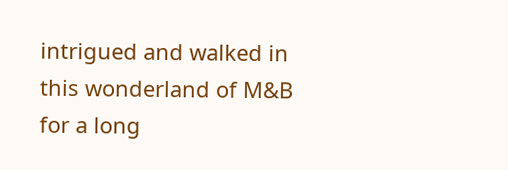intrigued and walked in this wonderland of M&B for a long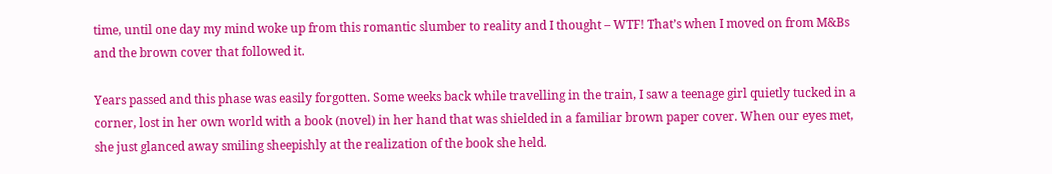time, until one day my mind woke up from this romantic slumber to reality and I thought – WTF! That’s when I moved on from M&Bs and the brown cover that followed it.

Years passed and this phase was easily forgotten. Some weeks back while travelling in the train, I saw a teenage girl quietly tucked in a corner, lost in her own world with a book (novel) in her hand that was shielded in a familiar brown paper cover. When our eyes met, she just glanced away smiling sheepishly at the realization of the book she held.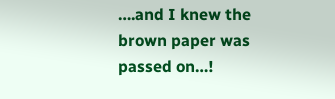….and I knew the brown paper was passed on…!